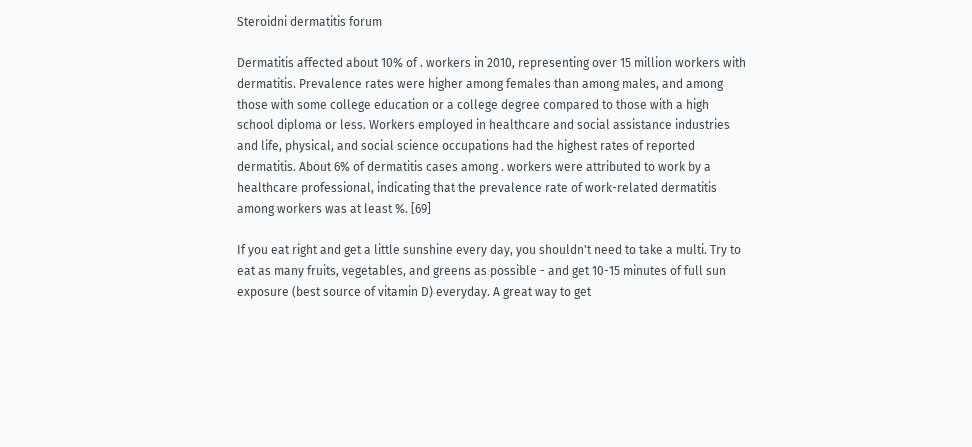Steroidni dermatitis forum

Dermatitis affected about 10% of . workers in 2010, representing over 15 million workers with dermatitis. Prevalence rates were higher among females than among males, and among those with some college education or a college degree compared to those with a high school diploma or less. Workers employed in healthcare and social assistance industries and life, physical, and social science occupations had the highest rates of reported dermatitis. About 6% of dermatitis cases among . workers were attributed to work by a healthcare professional, indicating that the prevalence rate of work-related dermatitis among workers was at least %. [69]

If you eat right and get a little sunshine every day, you shouldn't need to take a multi. Try to eat as many fruits, vegetables, and greens as possible - and get 10-15 minutes of full sun exposure (best source of vitamin D) everyday. A great way to get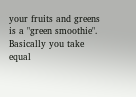your fruits and greens is a "green smoothie". Basically you take equal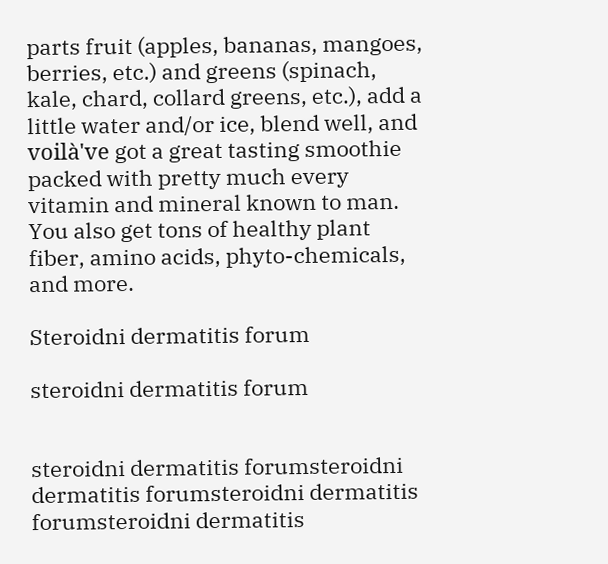parts fruit (apples, bananas, mangoes, berries, etc.) and greens (spinach, kale, chard, collard greens, etc.), add a little water and/or ice, blend well, and voilà've got a great tasting smoothie packed with pretty much every vitamin and mineral known to man. You also get tons of healthy plant fiber, amino acids, phyto-chemicals, and more.

Steroidni dermatitis forum

steroidni dermatitis forum


steroidni dermatitis forumsteroidni dermatitis forumsteroidni dermatitis forumsteroidni dermatitis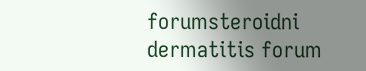forumsteroidni dermatitis forum